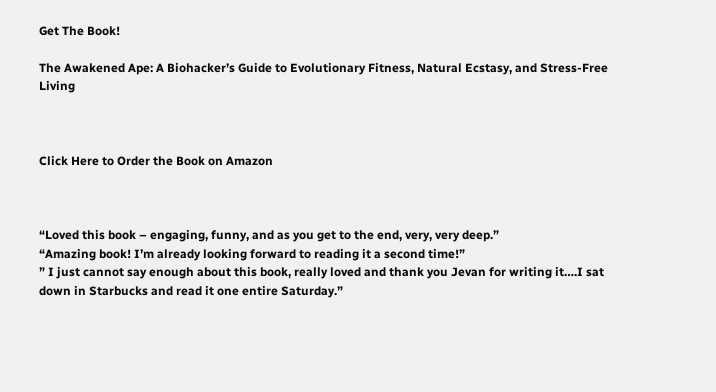Get The Book!

The Awakened Ape: A Biohacker’s Guide to Evolutionary Fitness, Natural Ecstasy, and Stress-Free Living



Click Here to Order the Book on Amazon



“Loved this book – engaging, funny, and as you get to the end, very, very deep.”
“Amazing book! I’m already looking forward to reading it a second time!”
” I just cannot say enough about this book, really loved and thank you Jevan for writing it….I sat down in Starbucks and read it one entire Saturday.”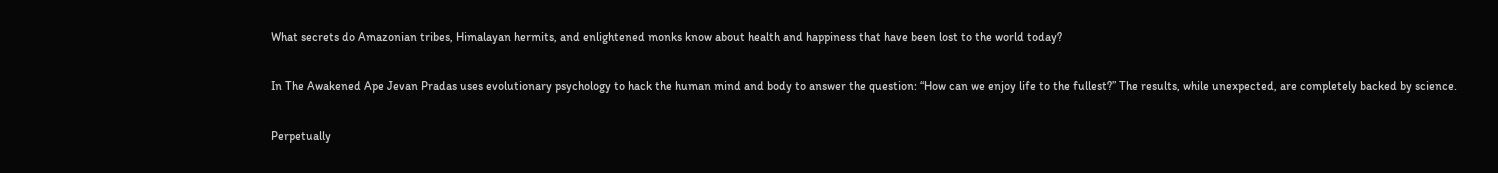What secrets do Amazonian tribes, Himalayan hermits, and enlightened monks know about health and happiness that have been lost to the world today?

In The Awakened Ape Jevan Pradas uses evolutionary psychology to hack the human mind and body to answer the question: “How can we enjoy life to the fullest?” The results, while unexpected, are completely backed by science.

Perpetually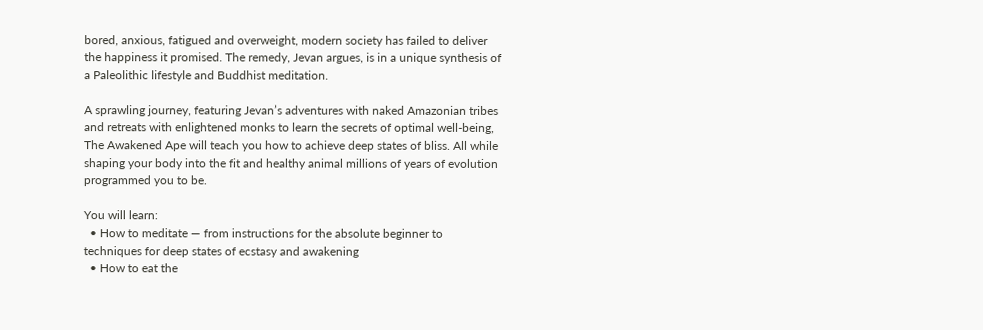bored, anxious, fatigued and overweight, modern society has failed to deliver the happiness it promised. The remedy, Jevan argues, is in a unique synthesis of a Paleolithic lifestyle and Buddhist meditation.

A sprawling journey, featuring Jevan’s adventures with naked Amazonian tribes and retreats with enlightened monks to learn the secrets of optimal well-being, The Awakened Ape will teach you how to achieve deep states of bliss. All while shaping your body into the fit and healthy animal millions of years of evolution programmed you to be.

You will learn:
  • How to meditate — from instructions for the absolute beginner to techniques for deep states of ecstasy and awakening
  • How to eat the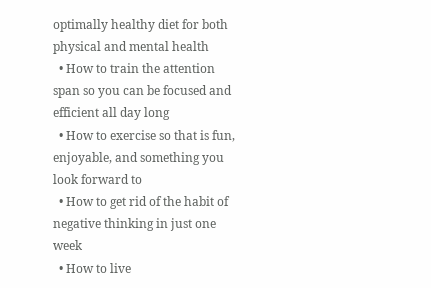optimally healthy diet for both physical and mental health
  • How to train the attention span so you can be focused and efficient all day long
  • How to exercise so that is fun, enjoyable, and something you look forward to
  • How to get rid of the habit of negative thinking in just one week
  • How to live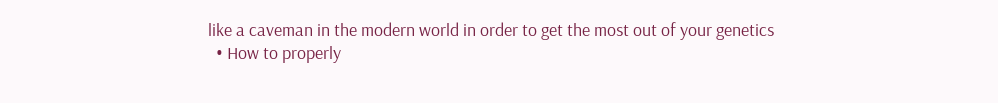like a caveman in the modern world in order to get the most out of your genetics
  • How to properly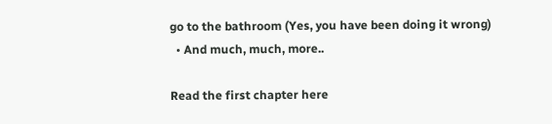go to the bathroom (Yes, you have been doing it wrong)
  • And much, much, more..

Read the first chapter here